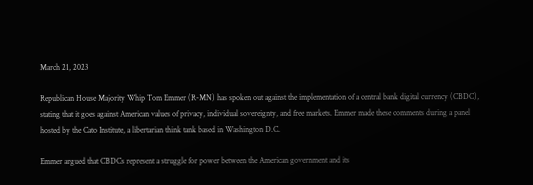March 21, 2023

Republican House Majority Whip Tom Emmer (R-MN) has spoken out against the implementation of a central bank digital currency (CBDC), stating that it goes against American values of privacy, individual sovereignty, and free markets. Emmer made these comments during a panel hosted by the Cato Institute, a libertarian think tank based in Washington D.C.

Emmer argued that CBDCs represent a struggle for power between the American government and its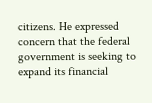citizens. He expressed concern that the federal government is seeking to expand its financial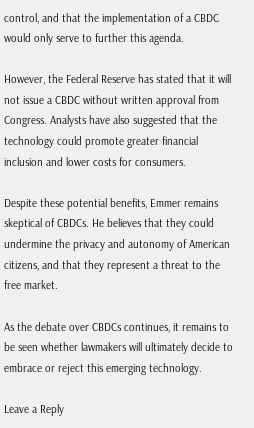control, and that the implementation of a CBDC would only serve to further this agenda.

However, the Federal Reserve has stated that it will not issue a CBDC without written approval from Congress. Analysts have also suggested that the technology could promote greater financial inclusion and lower costs for consumers.

Despite these potential benefits, Emmer remains skeptical of CBDCs. He believes that they could undermine the privacy and autonomy of American citizens, and that they represent a threat to the free market.

As the debate over CBDCs continues, it remains to be seen whether lawmakers will ultimately decide to embrace or reject this emerging technology.

Leave a Reply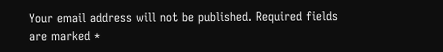Your email address will not be published. Required fields are marked *